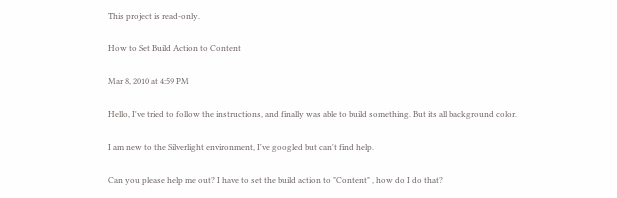This project is read-only.

How to Set Build Action to Content

Mar 8, 2010 at 4:59 PM

Hello, I've tried to follow the instructions, and finally was able to build something. But its all background color.

I am new to the Silverlight environment, I've googled but can't find help.

Can you please help me out? I have to set the build action to "Content" , how do I do that?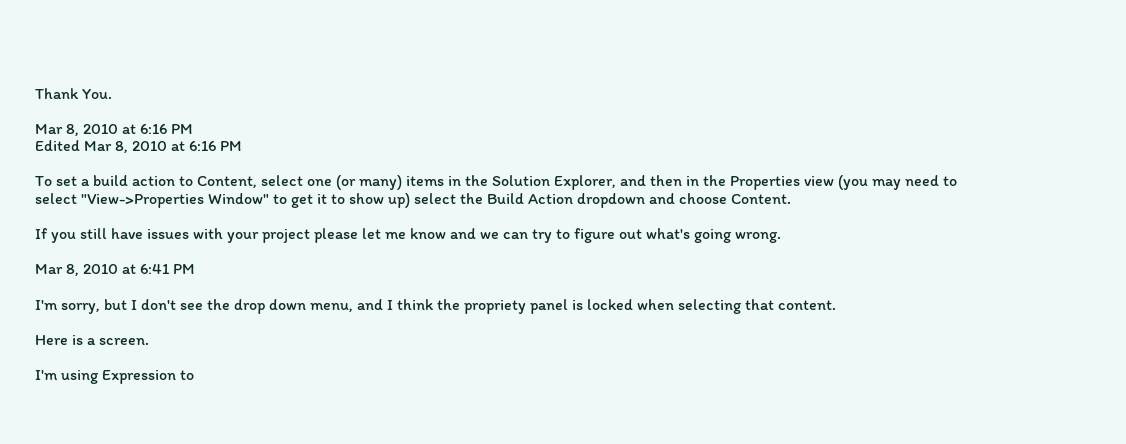Thank You.

Mar 8, 2010 at 6:16 PM
Edited Mar 8, 2010 at 6:16 PM

To set a build action to Content, select one (or many) items in the Solution Explorer, and then in the Properties view (you may need to select "View->Properties Window" to get it to show up) select the Build Action dropdown and choose Content.

If you still have issues with your project please let me know and we can try to figure out what's going wrong.

Mar 8, 2010 at 6:41 PM

I'm sorry, but I don't see the drop down menu, and I think the propriety panel is locked when selecting that content.

Here is a screen.

I'm using Expression to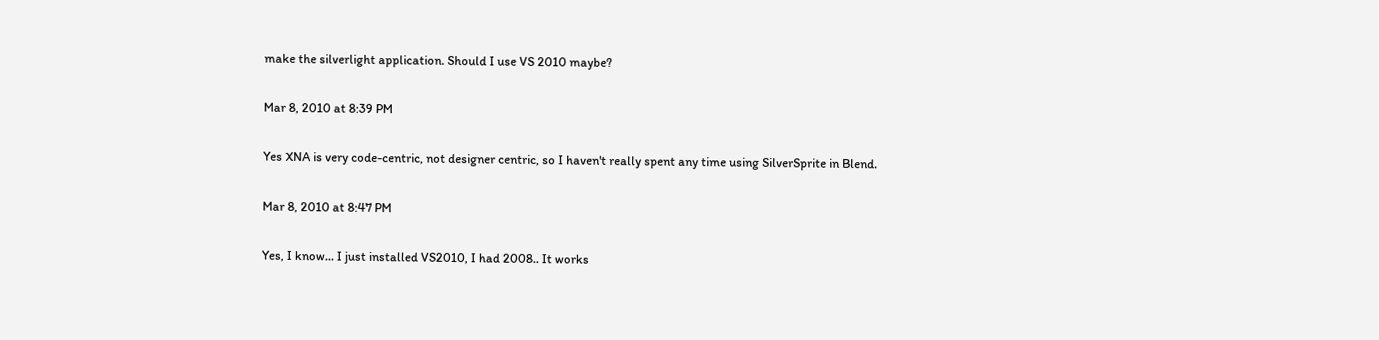make the silverlight application. Should I use VS 2010 maybe?

Mar 8, 2010 at 8:39 PM

Yes XNA is very code-centric, not designer centric, so I haven't really spent any time using SilverSprite in Blend.

Mar 8, 2010 at 8:47 PM

Yes, I know... I just installed VS2010, I had 2008.. It works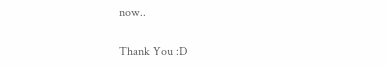now..


Thank You :D